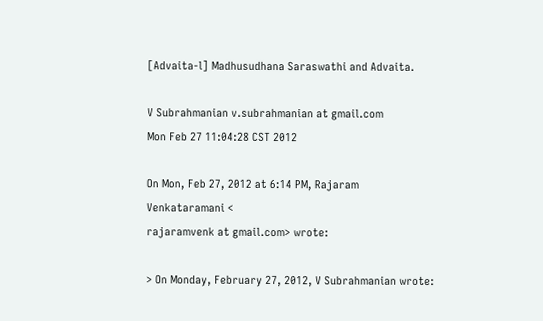[Advaita-l] Madhusudhana Saraswathi and Advaita.

V Subrahmanian v.subrahmanian at gmail.com
Mon Feb 27 11:04:28 CST 2012

On Mon, Feb 27, 2012 at 6:14 PM, Rajaram Venkataramani <
rajaramvenk at gmail.com> wrote:

> On Monday, February 27, 2012, V Subrahmanian wrote: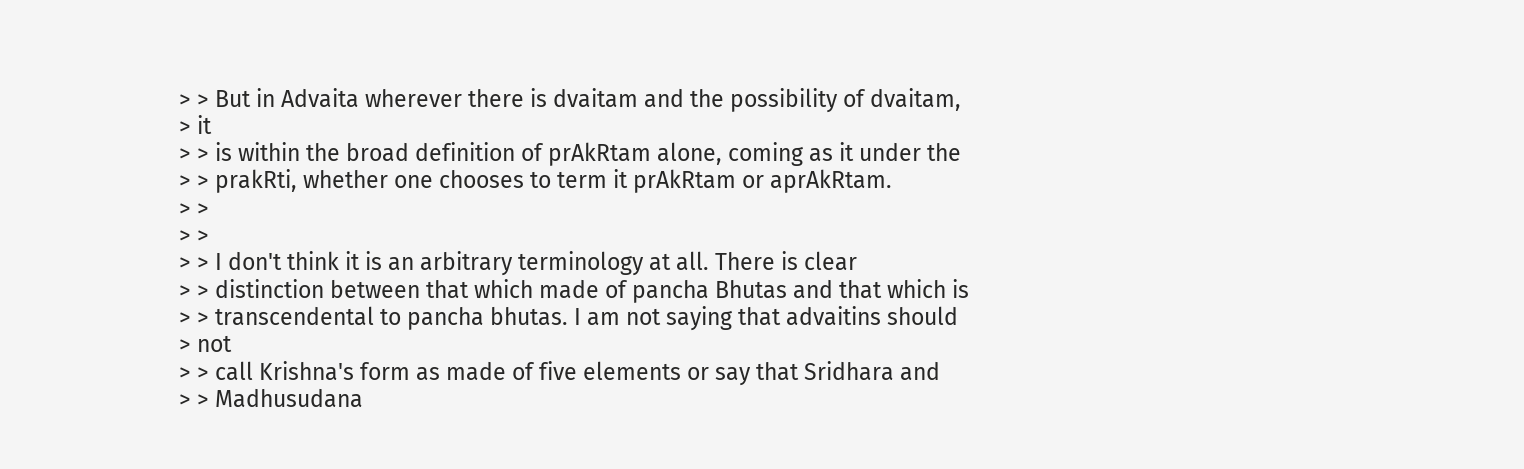> > But in Advaita wherever there is dvaitam and the possibility of dvaitam,
> it
> > is within the broad definition of prAkRtam alone, coming as it under the
> > prakRti, whether one chooses to term it prAkRtam or aprAkRtam.
> >
> >
> > I don't think it is an arbitrary terminology at all. There is clear
> > distinction between that which made of pancha Bhutas and that which is
> > transcendental to pancha bhutas. I am not saying that advaitins should
> not
> > call Krishna's form as made of five elements or say that Sridhara and
> > Madhusudana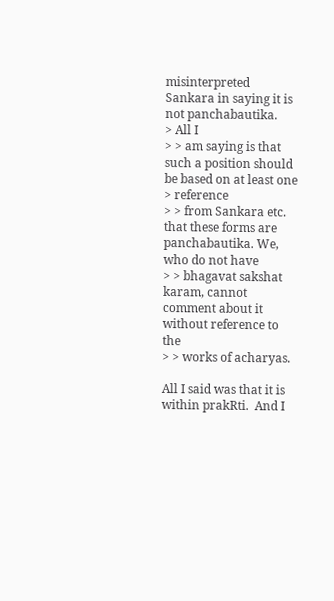misinterpreted Sankara in saying it is not panchabautika.
> All I
> > am saying is that such a position should be based on at least one
> reference
> > from Sankara etc. that these forms are panchabautika. We, who do not have
> > bhagavat sakshat karam, cannot comment about it without reference to the
> > works of acharyas.

All I said was that it is within prakRti.  And I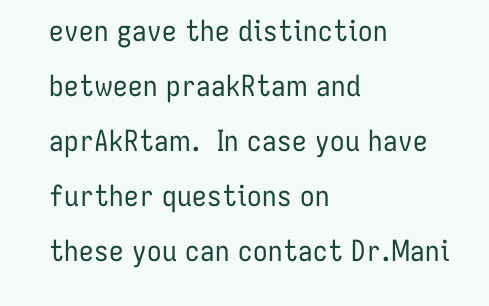even gave the distinction
between praakRtam and aprAkRtam.  In case you have further questions on
these you can contact Dr.Mani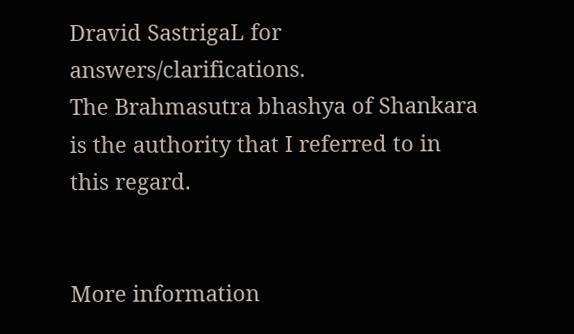Dravid SastrigaL for answers/clarifications.
The Brahmasutra bhashya of Shankara is the authority that I referred to in
this regard.


More information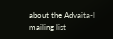about the Advaita-l mailing list